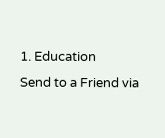1. Education
Send to a Friend via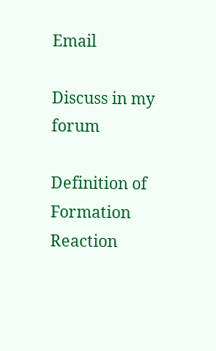Email

Discuss in my forum

Definition of Formation Reaction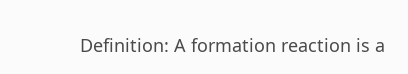Definition: A formation reaction is a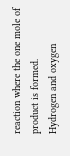reaction where the one mole of product is formed.
Hydrogen and oxygen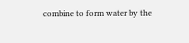combine to form water by the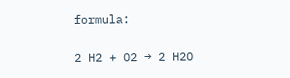formula:

2 H2 + O2 → 2 H2O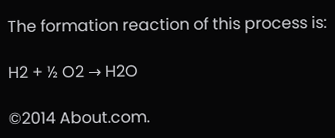The formation reaction of this process is:

H2 + ½ O2 → H2O

©2014 About.com.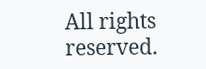All rights reserved.